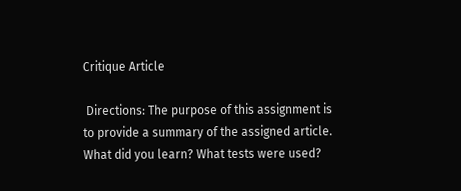Critique Article

 Directions: The purpose of this assignment is to provide a summary of the assigned article. What did you learn? What tests were used?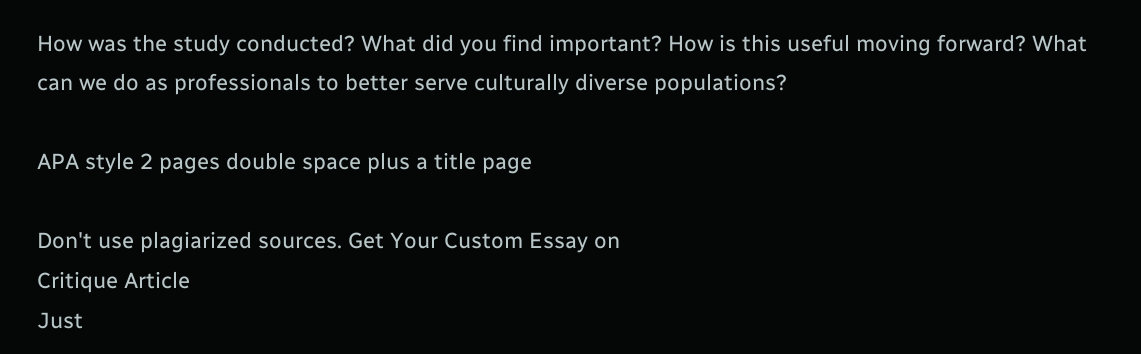How was the study conducted? What did you find important? How is this useful moving forward? What can we do as professionals to better serve culturally diverse populations?

APA style 2 pages double space plus a title page

Don't use plagiarized sources. Get Your Custom Essay on
Critique Article
Just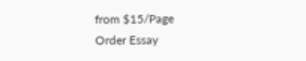from $15/Page
Order Essay